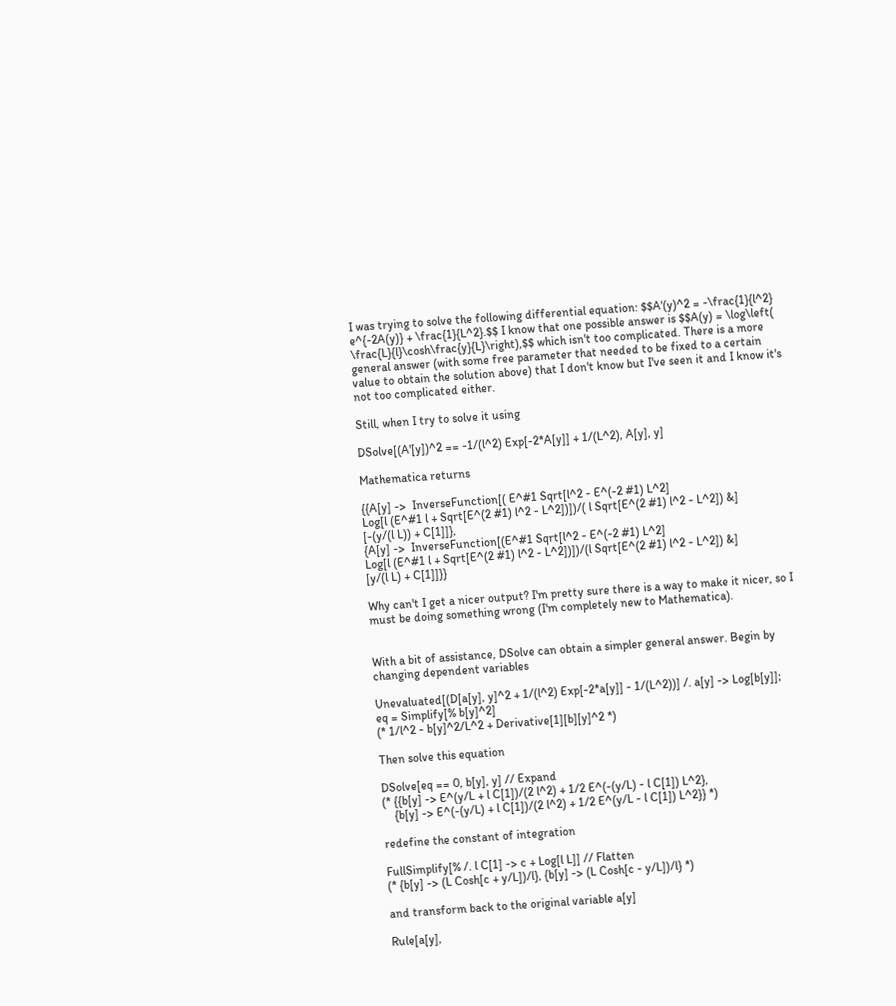I was trying to solve the following differential equation: $$A'(y)^2 = -\frac{1}{l^2} e^{-2A(y)} + \frac{1}{L^2}.$$ I know that one possible answer is $$A(y) = \log\left( \frac{L}{l}\cosh\frac{y}{L}\right),$$ which isn't too complicated. There is a more general answer (with some free parameter that needed to be fixed to a certain value to obtain the solution above) that I don't know but I've seen it and I know it's not too complicated either.

Still, when I try to solve it using

DSolve[(A'[y])^2 == -1/(l^2) Exp[-2*A[y]] + 1/(L^2), A[y], y]

Mathematica returns

{{A[y] ->  InverseFunction[( E^#1 Sqrt[l^2 - E^(-2 #1) L^2]
Log[l (E^#1 l + Sqrt[E^(2 #1) l^2 - L^2])])/( l Sqrt[E^(2 #1) l^2 - L^2]) &]
[-(y/(l L)) + C[1]]},
{A[y] ->  InverseFunction[(E^#1 Sqrt[l^2 - E^(-2 #1) L^2]
Log[l (E^#1 l + Sqrt[E^(2 #1) l^2 - L^2])])/(l Sqrt[E^(2 #1) l^2 - L^2]) &]
[y/(l L) + C[1]]}}

Why can't I get a nicer output? I'm pretty sure there is a way to make it nicer, so I must be doing something wrong (I'm completely new to Mathematica).


With a bit of assistance, DSolve can obtain a simpler general answer. Begin by changing dependent variables

Unevaluated[(D[a[y], y]^2 + 1/(l^2) Exp[-2*a[y]] - 1/(L^2))] /. a[y] -> Log[b[y]];
eq = Simplify[% b[y]^2]
(* 1/l^2 - b[y]^2/L^2 + Derivative[1][b][y]^2 *)

Then solve this equation

DSolve[eq == 0, b[y], y] // Expand
(* {{b[y] -> E^(y/L + l C[1])/(2 l^2) + 1/2 E^(-(y/L) - l C[1]) L^2},
    {b[y] -> E^(-(y/L) + l C[1])/(2 l^2) + 1/2 E^(y/L - l C[1]) L^2}} *)

redefine the constant of integration

FullSimplify[% /. l C[1] -> c + Log[l L]] // Flatten
(* {b[y] -> (L Cosh[c + y/L])/l}, {b[y] -> (L Cosh[c - y/L])/l} *)

and transform back to the original variable a[y]

Rule[a[y],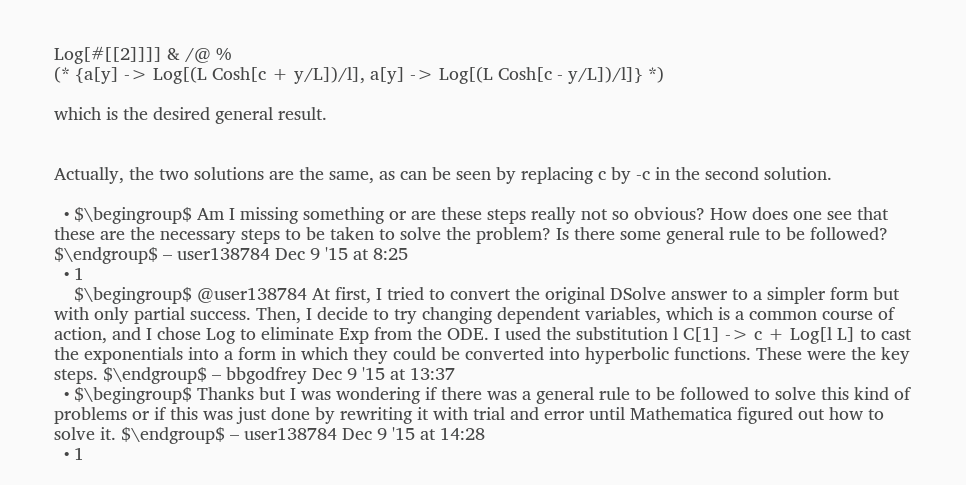Log[#[[2]]]] & /@ %
(* {a[y] -> Log[(L Cosh[c + y/L])/l], a[y] -> Log[(L Cosh[c - y/L])/l]} *)

which is the desired general result.


Actually, the two solutions are the same, as can be seen by replacing c by -c in the second solution.

  • $\begingroup$ Am I missing something or are these steps really not so obvious? How does one see that these are the necessary steps to be taken to solve the problem? Is there some general rule to be followed? $\endgroup$ – user138784 Dec 9 '15 at 8:25
  • 1
    $\begingroup$ @user138784 At first, I tried to convert the original DSolve answer to a simpler form but with only partial success. Then, I decide to try changing dependent variables, which is a common course of action, and I chose Log to eliminate Exp from the ODE. I used the substitution l C[1] -> c + Log[l L] to cast the exponentials into a form in which they could be converted into hyperbolic functions. These were the key steps. $\endgroup$ – bbgodfrey Dec 9 '15 at 13:37
  • $\begingroup$ Thanks but I was wondering if there was a general rule to be followed to solve this kind of problems or if this was just done by rewriting it with trial and error until Mathematica figured out how to solve it. $\endgroup$ – user138784 Dec 9 '15 at 14:28
  • 1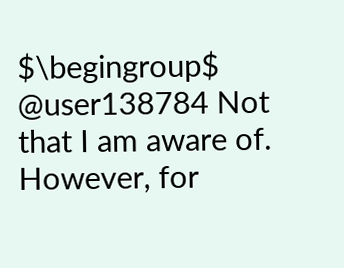$\begingroup$ @user138784 Not that I am aware of. However, for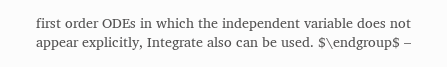first order ODEs in which the independent variable does not appear explicitly, Integrate also can be used. $\endgroup$ –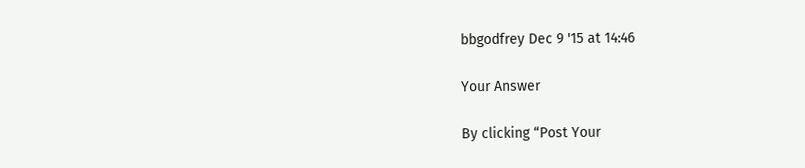bbgodfrey Dec 9 '15 at 14:46

Your Answer

By clicking “Post Your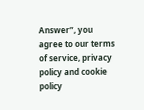Answer”, you agree to our terms of service, privacy policy and cookie policy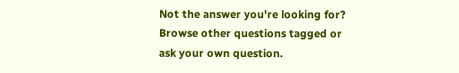Not the answer you're looking for? Browse other questions tagged or ask your own question.